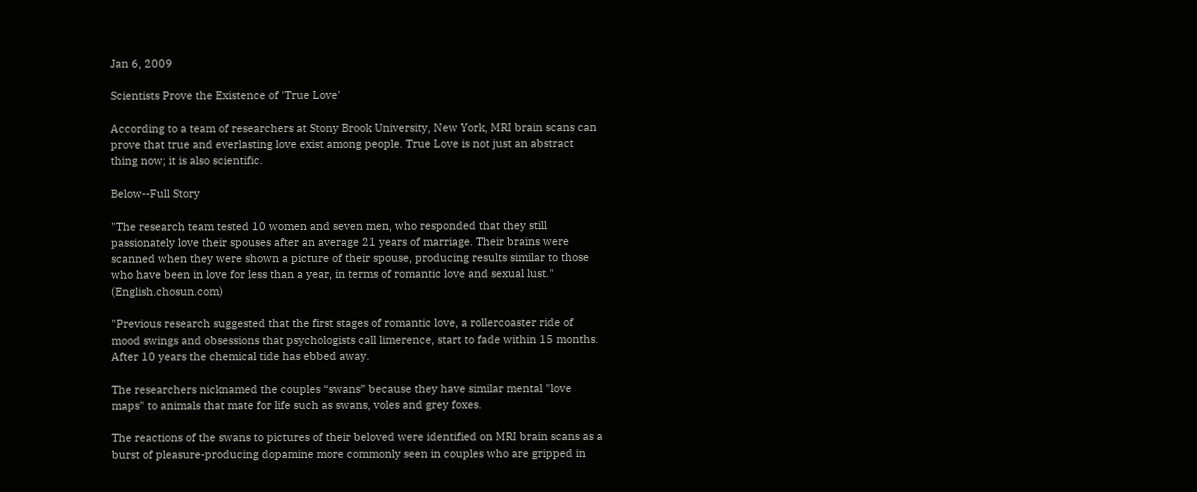Jan 6, 2009

Scientists Prove the Existence of 'True Love'

According to a team of researchers at Stony Brook University, New York, MRI brain scans can prove that true and everlasting love exist among people. True Love is not just an abstract thing now; it is also scientific.

Below--Full Story

"The research team tested 10 women and seven men, who responded that they still passionately love their spouses after an average 21 years of marriage. Their brains were scanned when they were shown a picture of their spouse, producing results similar to those who have been in love for less than a year, in terms of romantic love and sexual lust." (English.chosun.com)

"Previous research suggested that the first stages of romantic love, a rollercoaster ride of mood swings and obsessions that psychologists call limerence, start to fade within 15 months. After 10 years the chemical tide has ebbed away.

The researchers nicknamed the couples “swans” because they have similar mental "love maps" to animals that mate for life such as swans, voles and grey foxes.

The reactions of the swans to pictures of their beloved were identified on MRI brain scans as a burst of pleasure-producing dopamine more commonly seen in couples who are gripped in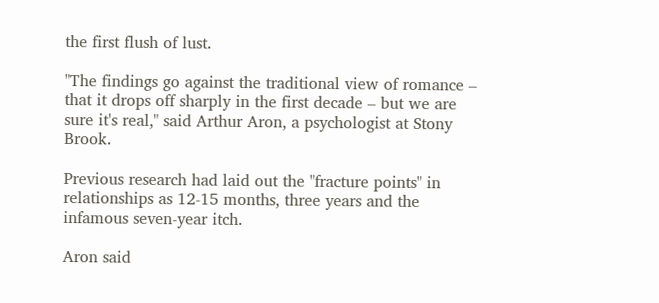the first flush of lust.

"The findings go against the traditional view of romance – that it drops off sharply in the first decade – but we are sure it's real," said Arthur Aron, a psychologist at Stony Brook.

Previous research had laid out the "fracture points" in relationships as 12-15 months, three years and the infamous seven-year itch.

Aron said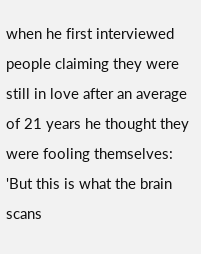when he first interviewed people claiming they were still in love after an average of 21 years he thought they were fooling themselves: 'But this is what the brain scans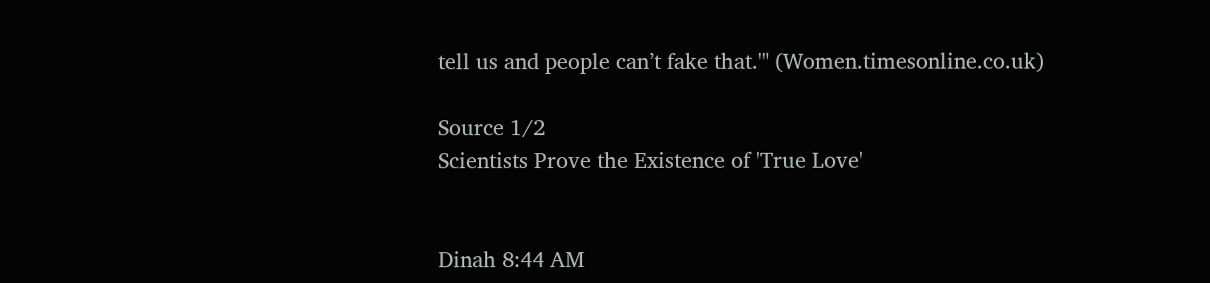tell us and people can’t fake that.'" (Women.timesonline.co.uk)

Source 1/2
Scientists Prove the Existence of 'True Love'


Dinah 8:44 AM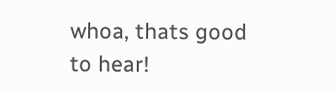whoa, thats good to hear!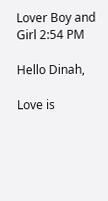Lover Boy and Girl 2:54 PM

Hello Dinah,

Love is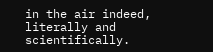in the air indeed, literally and scientifically.